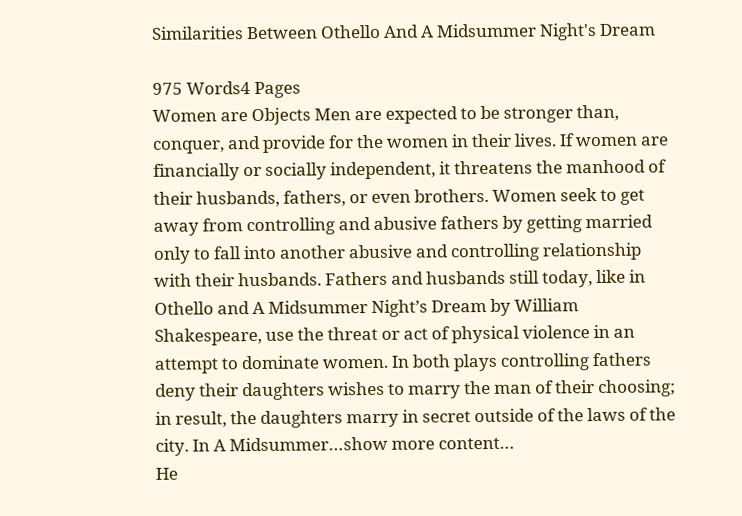Similarities Between Othello And A Midsummer Night's Dream

975 Words4 Pages
Women are Objects Men are expected to be stronger than, conquer, and provide for the women in their lives. If women are financially or socially independent, it threatens the manhood of their husbands, fathers, or even brothers. Women seek to get away from controlling and abusive fathers by getting married only to fall into another abusive and controlling relationship with their husbands. Fathers and husbands still today, like in Othello and A Midsummer Night’s Dream by William Shakespeare, use the threat or act of physical violence in an attempt to dominate women. In both plays controlling fathers deny their daughters wishes to marry the man of their choosing; in result, the daughters marry in secret outside of the laws of the city. In A Midsummer…show more content…
He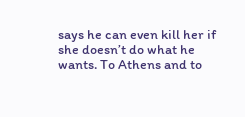says he can even kill her if she doesn’t do what he wants. To Athens and to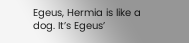Egeus, Hermia is like a dog. It’s Egeus’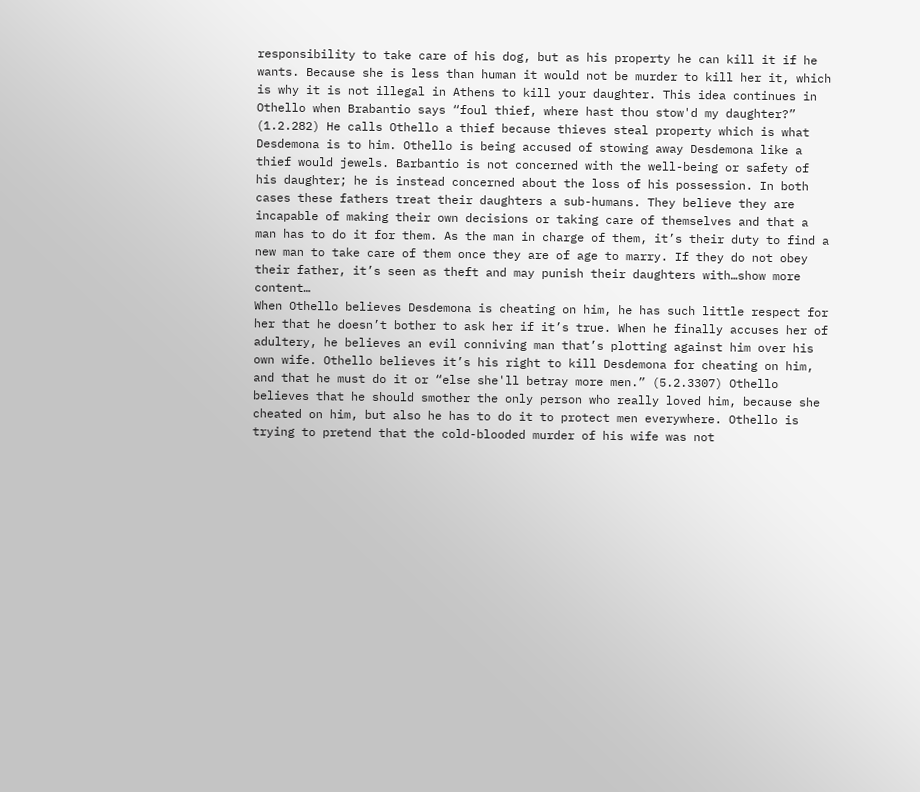responsibility to take care of his dog, but as his property he can kill it if he wants. Because she is less than human it would not be murder to kill her it, which is why it is not illegal in Athens to kill your daughter. This idea continues in Othello when Brabantio says “foul thief, where hast thou stow'd my daughter?” (1.2.282) He calls Othello a thief because thieves steal property which is what Desdemona is to him. Othello is being accused of stowing away Desdemona like a thief would jewels. Barbantio is not concerned with the well-being or safety of his daughter; he is instead concerned about the loss of his possession. In both cases these fathers treat their daughters a sub-humans. They believe they are incapable of making their own decisions or taking care of themselves and that a man has to do it for them. As the man in charge of them, it’s their duty to find a new man to take care of them once they are of age to marry. If they do not obey their father, it’s seen as theft and may punish their daughters with…show more content…
When Othello believes Desdemona is cheating on him, he has such little respect for her that he doesn’t bother to ask her if it’s true. When he finally accuses her of adultery, he believes an evil conniving man that’s plotting against him over his own wife. Othello believes it’s his right to kill Desdemona for cheating on him, and that he must do it or “else she'll betray more men.” (5.2.3307) Othello believes that he should smother the only person who really loved him, because she cheated on him, but also he has to do it to protect men everywhere. Othello is trying to pretend that the cold-blooded murder of his wife was not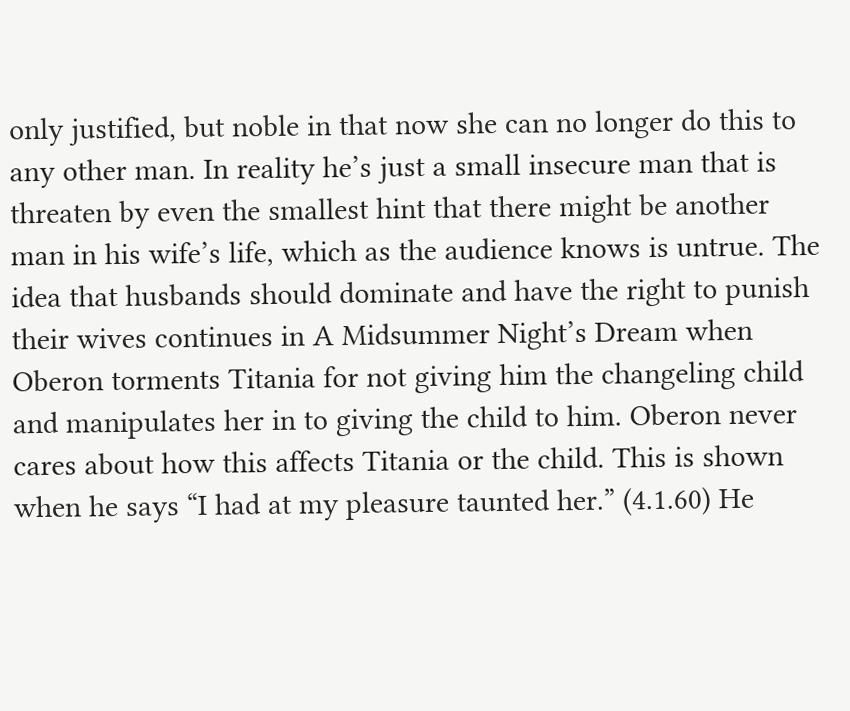only justified, but noble in that now she can no longer do this to any other man. In reality he’s just a small insecure man that is threaten by even the smallest hint that there might be another man in his wife’s life, which as the audience knows is untrue. The idea that husbands should dominate and have the right to punish their wives continues in A Midsummer Night’s Dream when Oberon torments Titania for not giving him the changeling child and manipulates her in to giving the child to him. Oberon never cares about how this affects Titania or the child. This is shown when he says “I had at my pleasure taunted her.” (4.1.60) He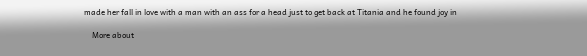made her fall in love with a man with an ass for a head just to get back at Titania and he found joy in

    More about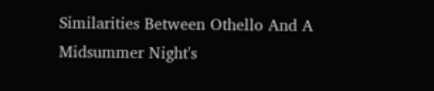Similarities Between Othello And A Midsummer Night's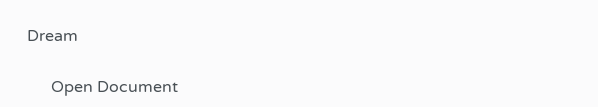Dream

      Open Document